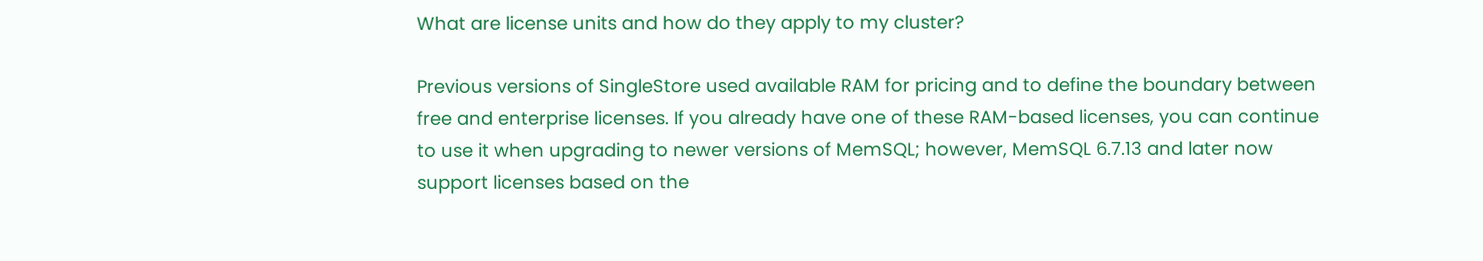What are license units and how do they apply to my cluster?

Previous versions of SingleStore used available RAM for pricing and to define the boundary between free and enterprise licenses. If you already have one of these RAM-based licenses, you can continue to use it when upgrading to newer versions of MemSQL; however, MemSQL 6.7.13 and later now support licenses based on the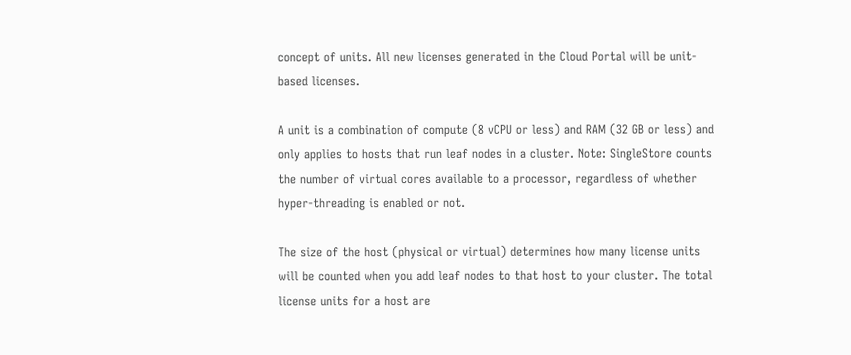concept of units. All new licenses generated in the Cloud Portal will be unit-based licenses.

A unit is a combination of compute (8 vCPU or less) and RAM (32 GB or less) and only applies to hosts that run leaf nodes in a cluster. Note: SingleStore counts the number of virtual cores available to a processor, regardless of whether hyper-threading is enabled or not.

The size of the host (physical or virtual) determines how many license units will be counted when you add leaf nodes to that host to your cluster. The total license units for a host are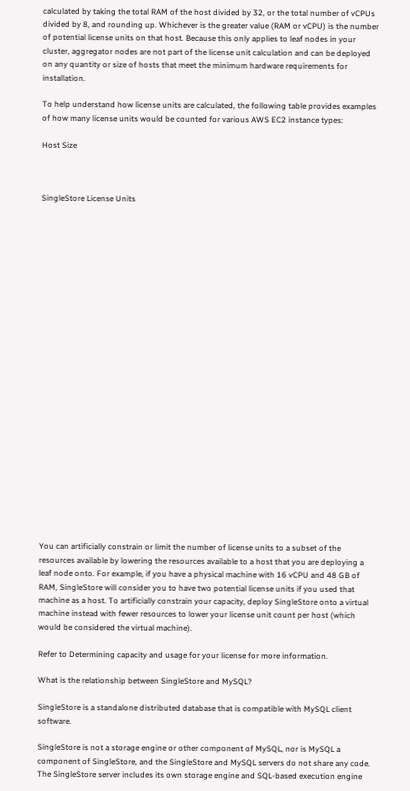calculated by taking the total RAM of the host divided by 32, or the total number of vCPUs divided by 8, and rounding up. Whichever is the greater value (RAM or vCPU) is the number of potential license units on that host. Because this only applies to leaf nodes in your cluster, aggregator nodes are not part of the license unit calculation and can be deployed on any quantity or size of hosts that meet the minimum hardware requirements for installation.

To help understand how license units are calculated, the following table provides examples of how many license units would be counted for various AWS EC2 instance types:

Host Size



SingleStore License Units

























You can artificially constrain or limit the number of license units to a subset of the resources available by lowering the resources available to a host that you are deploying a leaf node onto. For example, if you have a physical machine with 16 vCPU and 48 GB of RAM, SingleStore will consider you to have two potential license units if you used that machine as a host. To artificially constrain your capacity, deploy SingleStore onto a virtual machine instead with fewer resources to lower your license unit count per host (which would be considered the virtual machine).

Refer to Determining capacity and usage for your license for more information.

What is the relationship between SingleStore and MySQL?

SingleStore is a standalone distributed database that is compatible with MySQL client software.

SingleStore is not a storage engine or other component of MySQL, nor is MySQL a component of SingleStore, and the SingleStore and MySQL servers do not share any code. The SingleStore server includes its own storage engine and SQL-based execution engine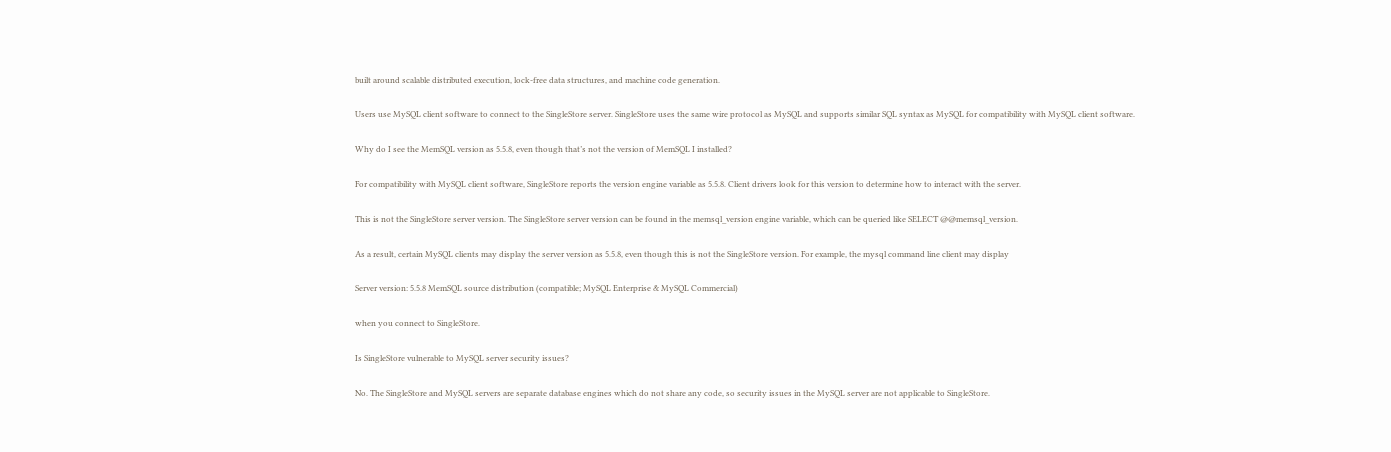built around scalable distributed execution, lock-free data structures, and machine code generation.

Users use MySQL client software to connect to the SingleStore server. SingleStore uses the same wire protocol as MySQL and supports similar SQL syntax as MySQL for compatibility with MySQL client software.

Why do I see the MemSQL version as 5.5.8, even though that’s not the version of MemSQL I installed?

For compatibility with MySQL client software, SingleStore reports the version engine variable as 5.5.8. Client drivers look for this version to determine how to interact with the server.

This is not the SingleStore server version. The SingleStore server version can be found in the memsql_version engine variable, which can be queried like SELECT @@memsql_version.

As a result, certain MySQL clients may display the server version as 5.5.8, even though this is not the SingleStore version. For example, the mysql command line client may display

Server version: 5.5.8 MemSQL source distribution (compatible; MySQL Enterprise & MySQL Commercial)

when you connect to SingleStore.

Is SingleStore vulnerable to MySQL server security issues?

No. The SingleStore and MySQL servers are separate database engines which do not share any code, so security issues in the MySQL server are not applicable to SingleStore.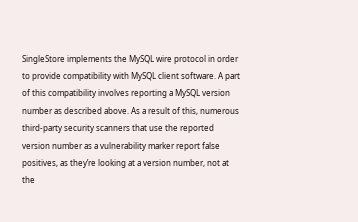SingleStore implements the MySQL wire protocol in order to provide compatibility with MySQL client software. A part of this compatibility involves reporting a MySQL version number as described above. As a result of this, numerous third-party security scanners that use the reported version number as a vulnerability marker report false positives, as they’re looking at a version number, not at the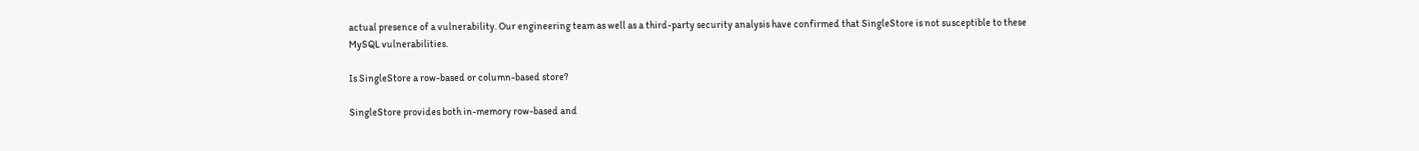actual presence of a vulnerability. Our engineering team as well as a third-party security analysis have confirmed that SingleStore is not susceptible to these MySQL vulnerabilities.

Is SingleStore a row-based or column-based store?

SingleStore provides both in-memory row-based and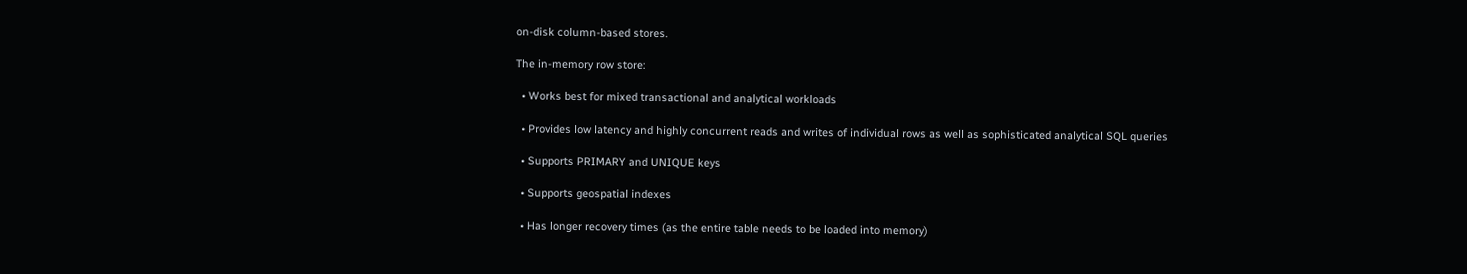on-disk column-based stores.

The in-memory row store:

  • Works best for mixed transactional and analytical workloads

  • Provides low latency and highly concurrent reads and writes of individual rows as well as sophisticated analytical SQL queries

  • Supports PRIMARY and UNIQUE keys

  • Supports geospatial indexes

  • Has longer recovery times (as the entire table needs to be loaded into memory)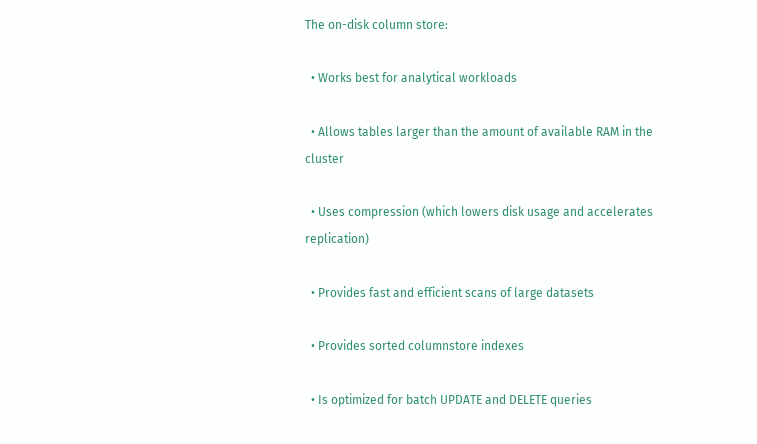The on-disk column store:

  • Works best for analytical workloads

  • Allows tables larger than the amount of available RAM in the cluster

  • Uses compression (which lowers disk usage and accelerates replication)

  • Provides fast and efficient scans of large datasets

  • Provides sorted columnstore indexes

  • Is optimized for batch UPDATE and DELETE queries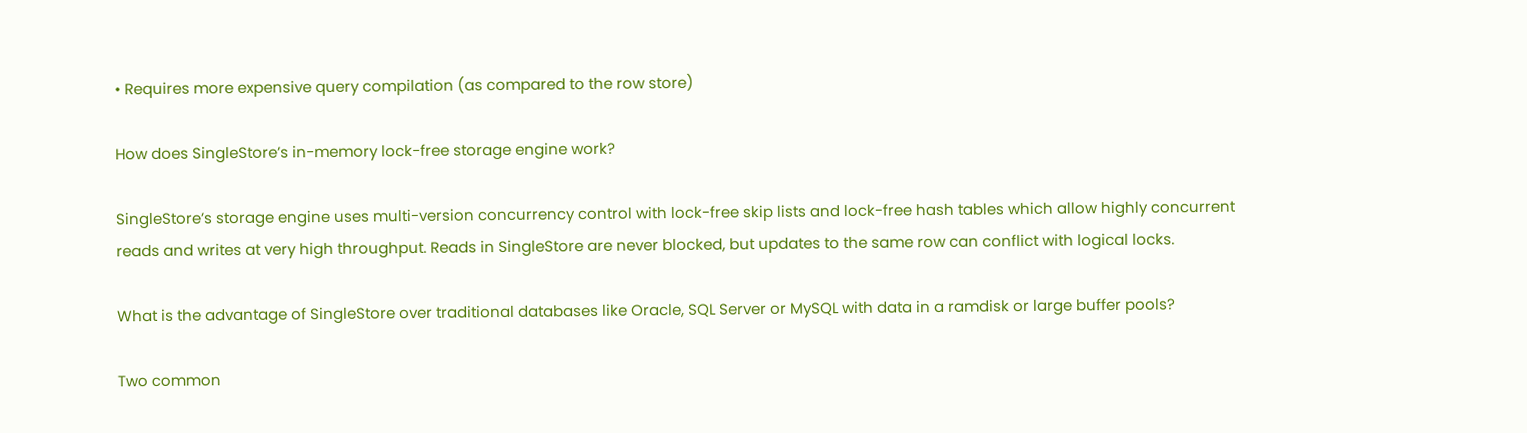• Requires more expensive query compilation (as compared to the row store)

How does SingleStore’s in-memory lock-free storage engine work?

SingleStore’s storage engine uses multi-version concurrency control with lock-free skip lists and lock-free hash tables which allow highly concurrent reads and writes at very high throughput. Reads in SingleStore are never blocked, but updates to the same row can conflict with logical locks.

What is the advantage of SingleStore over traditional databases like Oracle, SQL Server or MySQL with data in a ramdisk or large buffer pools?

Two common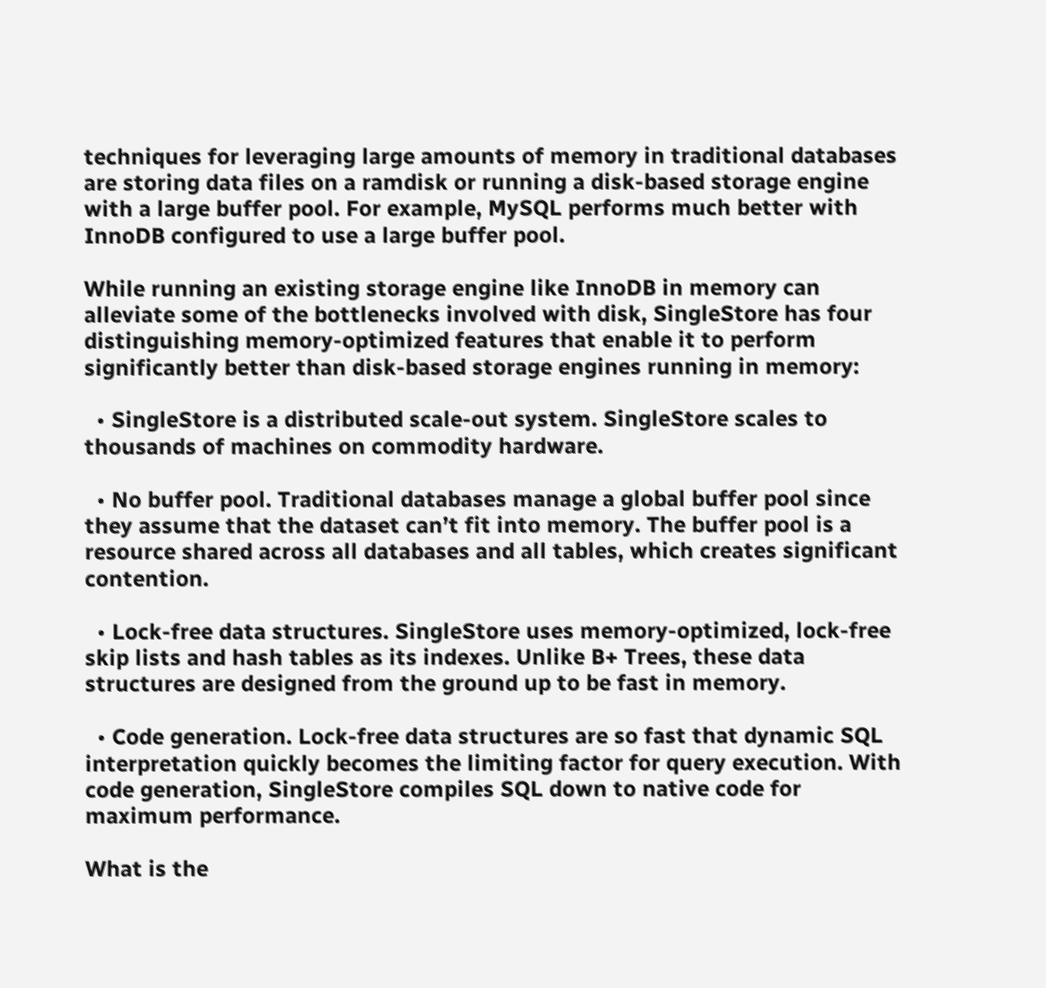techniques for leveraging large amounts of memory in traditional databases are storing data files on a ramdisk or running a disk-based storage engine with a large buffer pool. For example, MySQL performs much better with InnoDB configured to use a large buffer pool.

While running an existing storage engine like InnoDB in memory can alleviate some of the bottlenecks involved with disk, SingleStore has four distinguishing memory-optimized features that enable it to perform significantly better than disk-based storage engines running in memory:

  • SingleStore is a distributed scale-out system. SingleStore scales to thousands of machines on commodity hardware.

  • No buffer pool. Traditional databases manage a global buffer pool since they assume that the dataset can’t fit into memory. The buffer pool is a resource shared across all databases and all tables, which creates significant contention.

  • Lock-free data structures. SingleStore uses memory-optimized, lock-free skip lists and hash tables as its indexes. Unlike B+ Trees, these data structures are designed from the ground up to be fast in memory.

  • Code generation. Lock-free data structures are so fast that dynamic SQL interpretation quickly becomes the limiting factor for query execution. With code generation, SingleStore compiles SQL down to native code for maximum performance.

What is the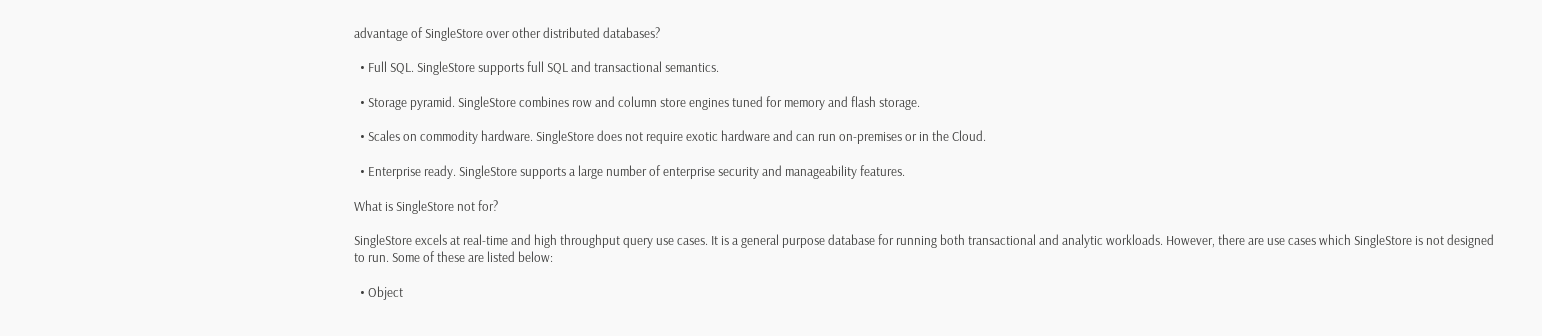advantage of SingleStore over other distributed databases?

  • Full SQL. SingleStore supports full SQL and transactional semantics.

  • Storage pyramid. SingleStore combines row and column store engines tuned for memory and flash storage.

  • Scales on commodity hardware. SingleStore does not require exotic hardware and can run on-premises or in the Cloud.

  • Enterprise ready. SingleStore supports a large number of enterprise security and manageability features.

What is SingleStore not for?

SingleStore excels at real-time and high throughput query use cases. It is a general purpose database for running both transactional and analytic workloads. However, there are use cases which SingleStore is not designed to run. Some of these are listed below:

  • Object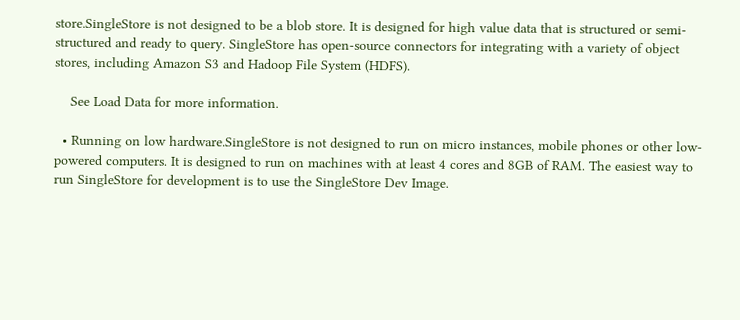store.SingleStore is not designed to be a blob store. It is designed for high value data that is structured or semi-structured and ready to query. SingleStore has open-source connectors for integrating with a variety of object stores, including Amazon S3 and Hadoop File System (HDFS).

    See Load Data for more information.

  • Running on low hardware.SingleStore is not designed to run on micro instances, mobile phones or other low-powered computers. It is designed to run on machines with at least 4 cores and 8GB of RAM. The easiest way to run SingleStore for development is to use the SingleStore Dev Image.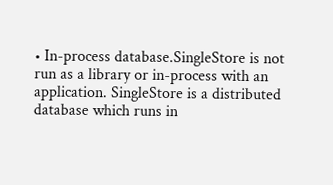• In-process database.SingleStore is not run as a library or in-process with an application. SingleStore is a distributed database which runs in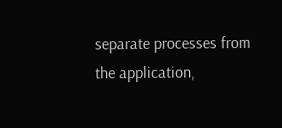separate processes from the application,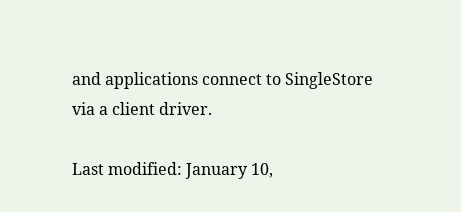and applications connect to SingleStore via a client driver.

Last modified: January 10,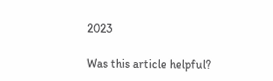2023

Was this article helpful?